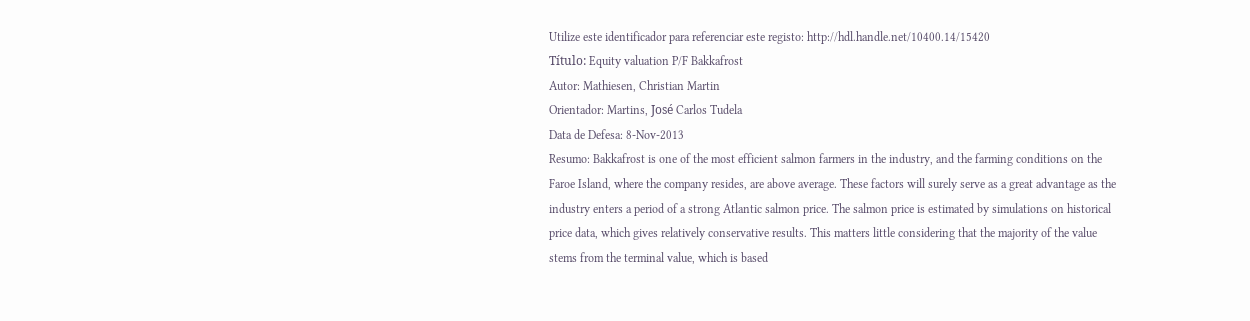Utilize este identificador para referenciar este registo: http://hdl.handle.net/10400.14/15420
Título: Equity valuation P/F Bakkafrost
Autor: Mathiesen, Christian Martin
Orientador: Martins, José Carlos Tudela
Data de Defesa: 8-Nov-2013
Resumo: Bakkafrost is one of the most efficient salmon farmers in the industry, and the farming conditions on the Faroe Island, where the company resides, are above average. These factors will surely serve as a great advantage as the industry enters a period of a strong Atlantic salmon price. The salmon price is estimated by simulations on historical price data, which gives relatively conservative results. This matters little considering that the majority of the value stems from the terminal value, which is based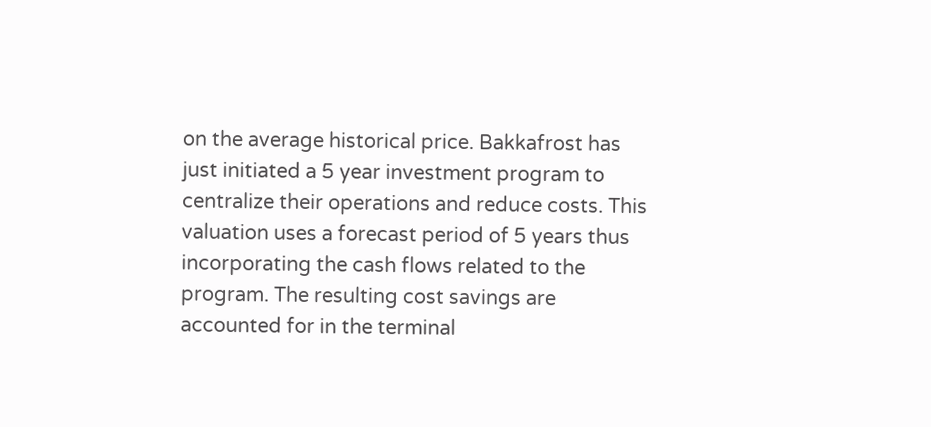on the average historical price. Bakkafrost has just initiated a 5 year investment program to centralize their operations and reduce costs. This valuation uses a forecast period of 5 years thus incorporating the cash flows related to the program. The resulting cost savings are accounted for in the terminal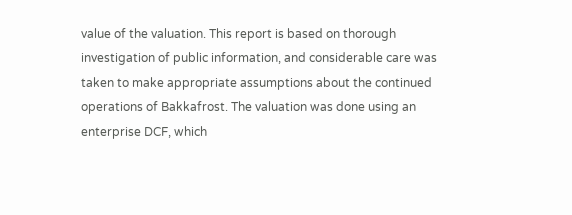value of the valuation. This report is based on thorough investigation of public information, and considerable care was taken to make appropriate assumptions about the continued operations of Bakkafrost. The valuation was done using an enterprise DCF, which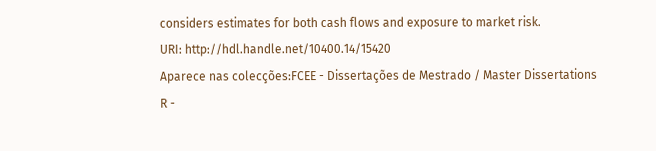considers estimates for both cash flows and exposure to market risk.
URI: http://hdl.handle.net/10400.14/15420
Aparece nas colecções:FCEE - Dissertações de Mestrado / Master Dissertations
R -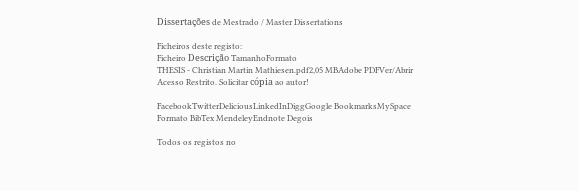Dissertações de Mestrado / Master Dissertations

Ficheiros deste registo:
Ficheiro Descrição TamanhoFormato
THESIS - Christian Martin Mathiesen.pdf2,05 MBAdobe PDFVer/Abrir    Acesso Restrito. Solicitar cópia ao autor!

FacebookTwitterDeliciousLinkedInDiggGoogle BookmarksMySpace
Formato BibTex MendeleyEndnote Degois

Todos os registos no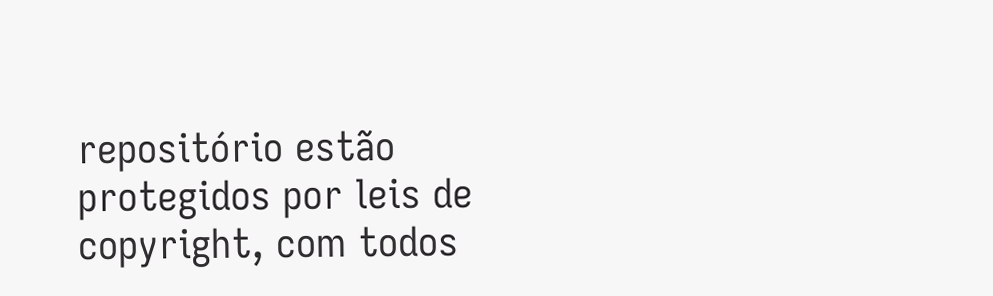repositório estão protegidos por leis de copyright, com todos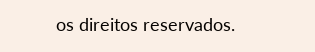os direitos reservados.